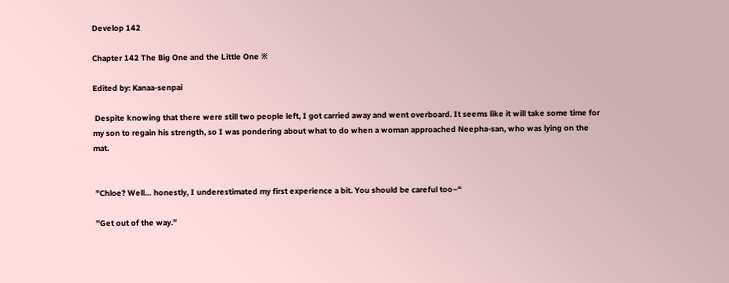Develop 142

Chapter 142 The Big One and the Little One ※

Edited by: Kanaa-senpai

 Despite knowing that there were still two people left, I got carried away and went overboard. It seems like it will take some time for my son to regain his strength, so I was pondering about what to do when a woman approached Neepha-san, who was lying on the mat.


 ”Chloe? Well… honestly, I underestimated my first experience a bit. You should be careful too–“

 ”Get out of the way.”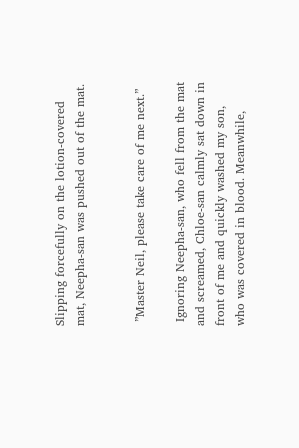Slipping forcefully on the lotion-covered mat, Neepha-san was pushed out of the mat.


 ”Master Neil, please take care of me next.”

 Ignoring Neepha-san, who fell from the mat and screamed, Chloe-san calmly sat down in front of me and quickly washed my son, who was covered in blood. Meanwhile,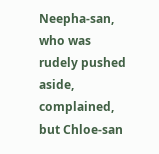Neepha-san, who was rudely pushed aside, complained, but Chloe-san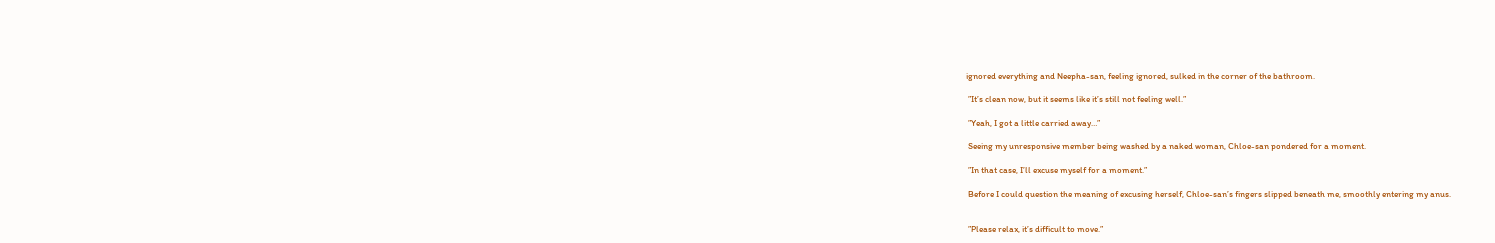ignored everything and Neepha-san, feeling ignored, sulked in the corner of the bathroom.

 ”It’s clean now, but it seems like it’s still not feeling well.”

 ”Yeah, I got a little carried away…”

 Seeing my unresponsive member being washed by a naked woman, Chloe-san pondered for a moment.

 ”In that case, I’ll excuse myself for a moment.”

 Before I could question the meaning of excusing herself, Chloe-san’s fingers slipped beneath me, smoothly entering my anus.


 ”Please relax, it’s difficult to move.”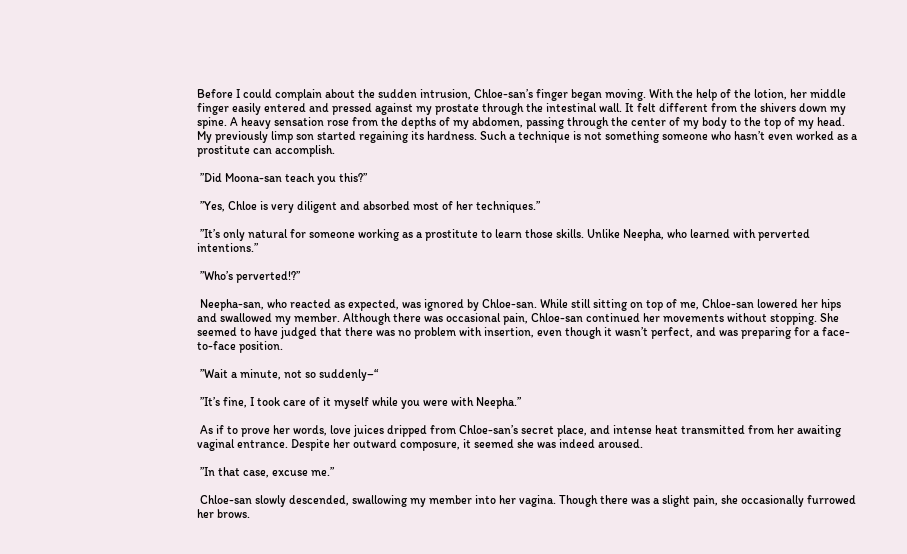Before I could complain about the sudden intrusion, Chloe-san’s finger began moving. With the help of the lotion, her middle finger easily entered and pressed against my prostate through the intestinal wall. It felt different from the shivers down my spine. A heavy sensation rose from the depths of my abdomen, passing through the center of my body to the top of my head. My previously limp son started regaining its hardness. Such a technique is not something someone who hasn’t even worked as a prostitute can accomplish.

 ”Did Moona-san teach you this?”

 ”Yes, Chloe is very diligent and absorbed most of her techniques.”

 ”It’s only natural for someone working as a prostitute to learn those skills. Unlike Neepha, who learned with perverted intentions.”

 ”Who’s perverted!?”

 Neepha-san, who reacted as expected, was ignored by Chloe-san. While still sitting on top of me, Chloe-san lowered her hips and swallowed my member. Although there was occasional pain, Chloe-san continued her movements without stopping. She seemed to have judged that there was no problem with insertion, even though it wasn’t perfect, and was preparing for a face-to-face position.

 ”Wait a minute, not so suddenly–“

 ”It’s fine, I took care of it myself while you were with Neepha.”

 As if to prove her words, love juices dripped from Chloe-san’s secret place, and intense heat transmitted from her awaiting vaginal entrance. Despite her outward composure, it seemed she was indeed aroused.

 ”In that case, excuse me.”

 Chloe-san slowly descended, swallowing my member into her vagina. Though there was a slight pain, she occasionally furrowed her brows.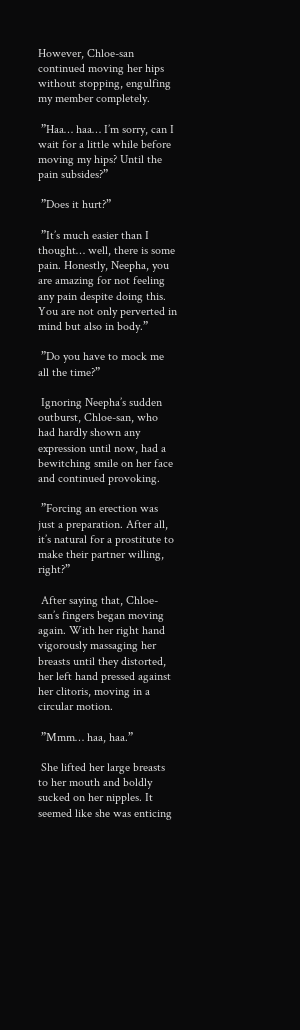However, Chloe-san continued moving her hips without stopping, engulfing my member completely.

 ”Haa… haa… I’m sorry, can I wait for a little while before moving my hips? Until the pain subsides?”

 ”Does it hurt?”

 ”It’s much easier than I thought… well, there is some pain. Honestly, Neepha, you are amazing for not feeling any pain despite doing this. You are not only perverted in mind but also in body.”

 ”Do you have to mock me all the time?”

 Ignoring Neepha’s sudden outburst, Chloe-san, who had hardly shown any expression until now, had a bewitching smile on her face and continued provoking.

 ”Forcing an erection was just a preparation. After all, it’s natural for a prostitute to make their partner willing, right?”

 After saying that, Chloe-san’s fingers began moving again. With her right hand vigorously massaging her breasts until they distorted, her left hand pressed against her clitoris, moving in a circular motion.

 ”Mmm… haa, haa.”

 She lifted her large breasts to her mouth and boldly sucked on her nipples. It seemed like she was enticing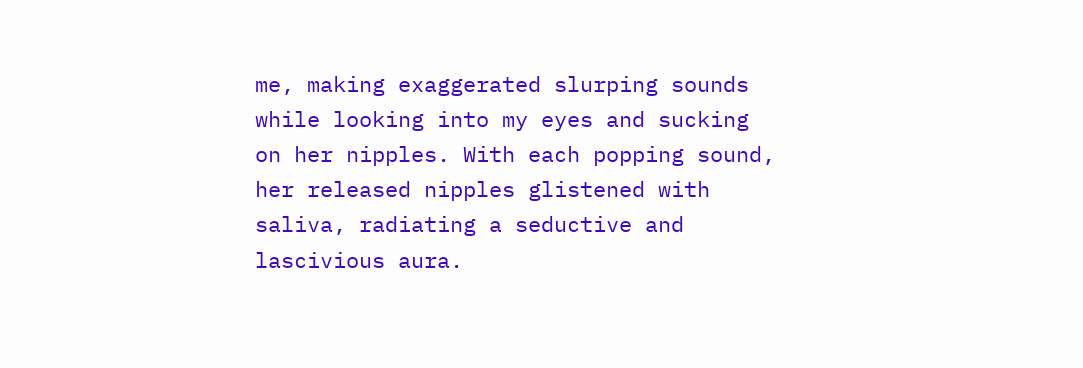me, making exaggerated slurping sounds while looking into my eyes and sucking on her nipples. With each popping sound, her released nipples glistened with saliva, radiating a seductive and lascivious aura.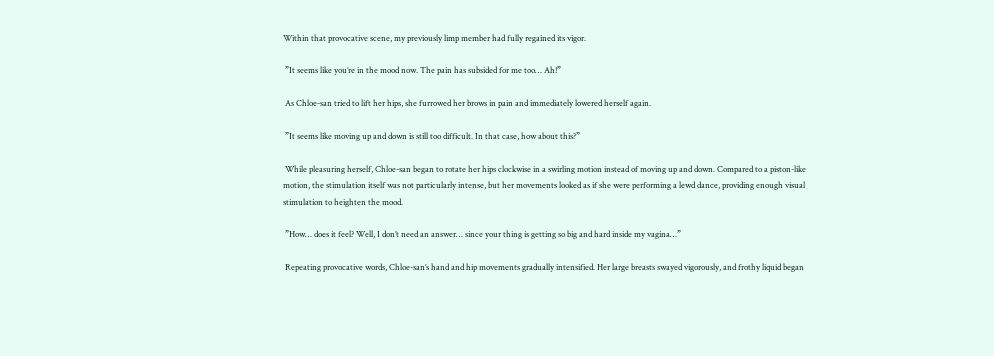Within that provocative scene, my previously limp member had fully regained its vigor.

 ”It seems like you’re in the mood now. The pain has subsided for me too… Ah!”

 As Chloe-san tried to lift her hips, she furrowed her brows in pain and immediately lowered herself again.

 ”It seems like moving up and down is still too difficult. In that case, how about this?”

 While pleasuring herself, Chloe-san began to rotate her hips clockwise in a swirling motion instead of moving up and down. Compared to a piston-like motion, the stimulation itself was not particularly intense, but her movements looked as if she were performing a lewd dance, providing enough visual stimulation to heighten the mood.

 ”How… does it feel? Well, I don’t need an answer… since your thing is getting so big and hard inside my vagina…”

 Repeating provocative words, Chloe-san’s hand and hip movements gradually intensified. Her large breasts swayed vigorously, and frothy liquid began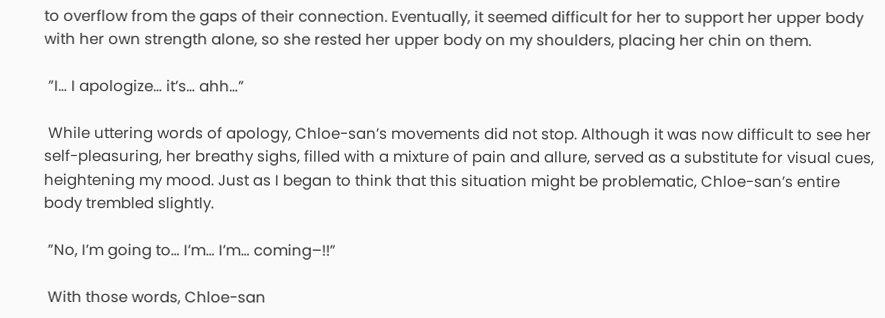to overflow from the gaps of their connection. Eventually, it seemed difficult for her to support her upper body with her own strength alone, so she rested her upper body on my shoulders, placing her chin on them.

 ”I… I apologize… it’s… ahh…”

 While uttering words of apology, Chloe-san’s movements did not stop. Although it was now difficult to see her self-pleasuring, her breathy sighs, filled with a mixture of pain and allure, served as a substitute for visual cues, heightening my mood. Just as I began to think that this situation might be problematic, Chloe-san’s entire body trembled slightly.

 ”No, I’m going to… I’m… I’m… coming–!!”

 With those words, Chloe-san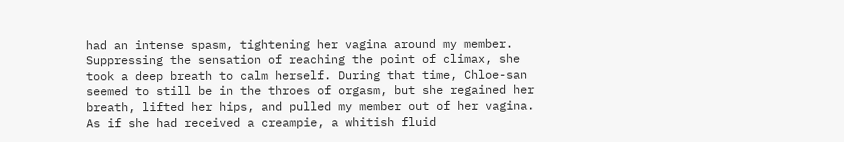had an intense spasm, tightening her vagina around my member. Suppressing the sensation of reaching the point of climax, she took a deep breath to calm herself. During that time, Chloe-san seemed to still be in the throes of orgasm, but she regained her breath, lifted her hips, and pulled my member out of her vagina. As if she had received a creampie, a whitish fluid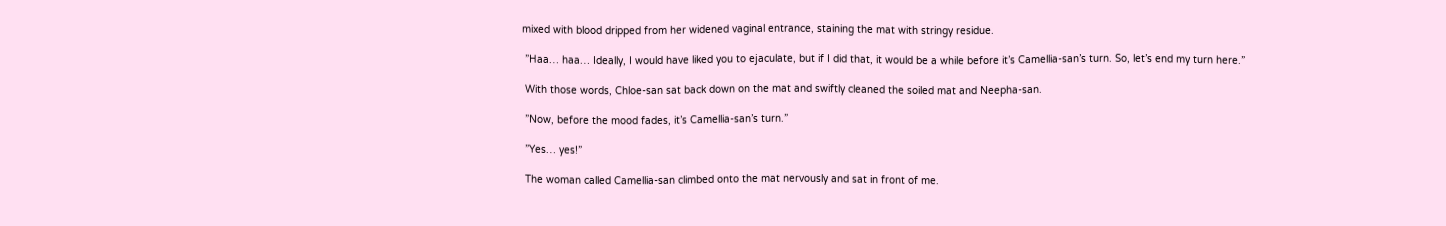mixed with blood dripped from her widened vaginal entrance, staining the mat with stringy residue.

 ”Haa… haa… Ideally, I would have liked you to ejaculate, but if I did that, it would be a while before it’s Camellia-san’s turn. So, let’s end my turn here.”

 With those words, Chloe-san sat back down on the mat and swiftly cleaned the soiled mat and Neepha-san.

 ”Now, before the mood fades, it’s Camellia-san’s turn.”

 ”Yes… yes!”

 The woman called Camellia-san climbed onto the mat nervously and sat in front of me.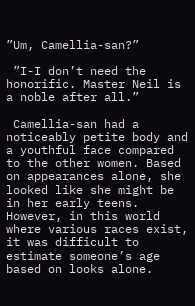”Um, Camellia-san?”

 ”I-I don’t need the honorific. Master Neil is a noble after all.”

 Camellia-san had a noticeably petite body and a youthful face compared to the other women. Based on appearances alone, she looked like she might be in her early teens. However, in this world where various races exist, it was difficult to estimate someone’s age based on looks alone.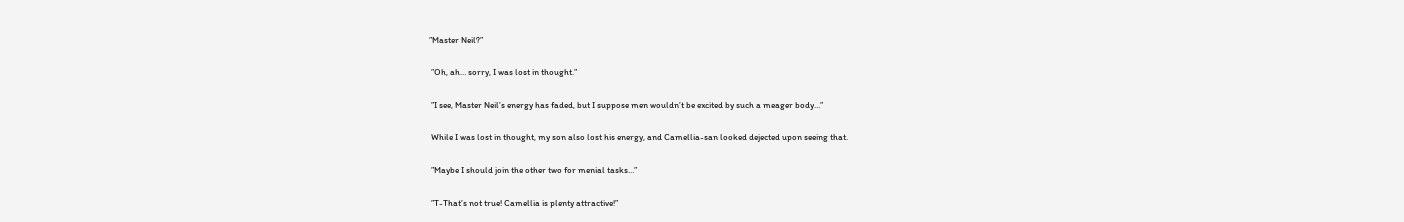”Master Neil?”

 ”Oh, ah… sorry, I was lost in thought.”

 ”I see, Master Neil’s energy has faded, but I suppose men wouldn’t be excited by such a meager body…”

 While I was lost in thought, my son also lost his energy, and Camellia-san looked dejected upon seeing that.

 ”Maybe I should join the other two for menial tasks…”

 ”T-That’s not true! Camellia is plenty attractive!”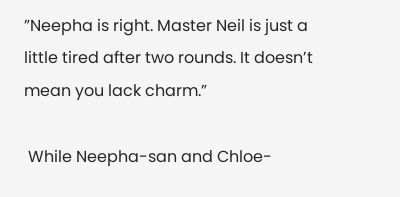”Neepha is right. Master Neil is just a little tired after two rounds. It doesn’t mean you lack charm.”

 While Neepha-san and Chloe-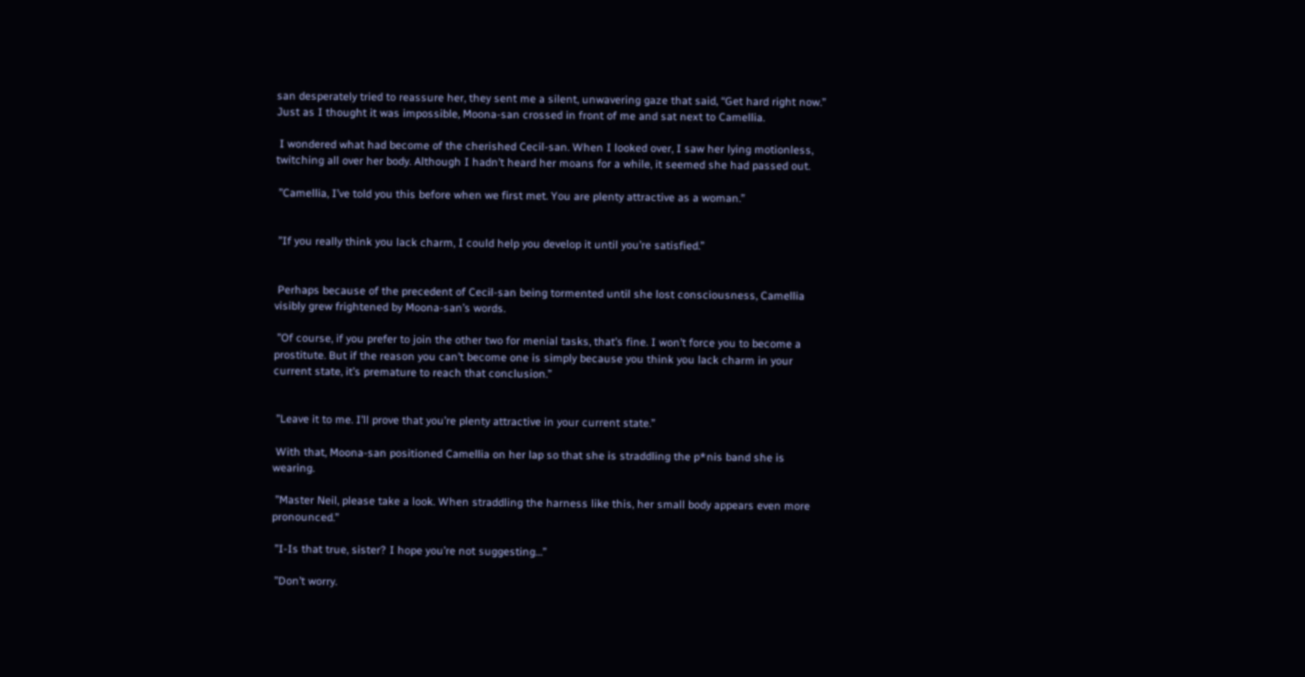san desperately tried to reassure her, they sent me a silent, unwavering gaze that said, “Get hard right now.” Just as I thought it was impossible, Moona-san crossed in front of me and sat next to Camellia.

 I wondered what had become of the cherished Cecil-san. When I looked over, I saw her lying motionless, twitching all over her body. Although I hadn’t heard her moans for a while, it seemed she had passed out.

 ”Camellia, I’ve told you this before when we first met. You are plenty attractive as a woman.”


 ”If you really think you lack charm, I could help you develop it until you’re satisfied.”


 Perhaps because of the precedent of Cecil-san being tormented until she lost consciousness, Camellia visibly grew frightened by Moona-san’s words.

 ”Of course, if you prefer to join the other two for menial tasks, that’s fine. I won’t force you to become a prostitute. But if the reason you can’t become one is simply because you think you lack charm in your current state, it’s premature to reach that conclusion.”


 ”Leave it to me. I’ll prove that you’re plenty attractive in your current state.”

 With that, Moona-san positioned Camellia on her lap so that she is straddling the p*nis band she is wearing.

 ”Master Neil, please take a look. When straddling the harness like this, her small body appears even more pronounced.”

 ”I-Is that true, sister? I hope you’re not suggesting…”

 ”Don’t worry.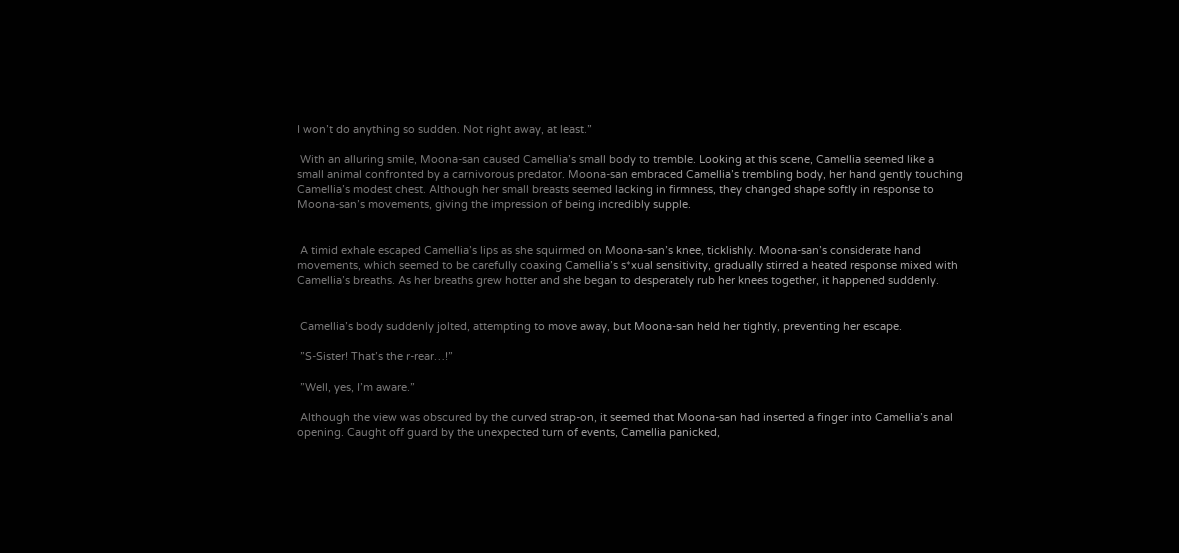I won’t do anything so sudden. Not right away, at least.”

 With an alluring smile, Moona-san caused Camellia’s small body to tremble. Looking at this scene, Camellia seemed like a small animal confronted by a carnivorous predator. Moona-san embraced Camellia’s trembling body, her hand gently touching Camellia’s modest chest. Although her small breasts seemed lacking in firmness, they changed shape softly in response to Moona-san’s movements, giving the impression of being incredibly supple.


 A timid exhale escaped Camellia’s lips as she squirmed on Moona-san’s knee, ticklishly. Moona-san’s considerate hand movements, which seemed to be carefully coaxing Camellia’s s*xual sensitivity, gradually stirred a heated response mixed with Camellia’s breaths. As her breaths grew hotter and she began to desperately rub her knees together, it happened suddenly.


 Camellia’s body suddenly jolted, attempting to move away, but Moona-san held her tightly, preventing her escape.

 ”S-Sister! That’s the r-rear…!”

 ”Well, yes, I’m aware.”

 Although the view was obscured by the curved strap-on, it seemed that Moona-san had inserted a finger into Camellia’s anal opening. Caught off guard by the unexpected turn of events, Camellia panicked,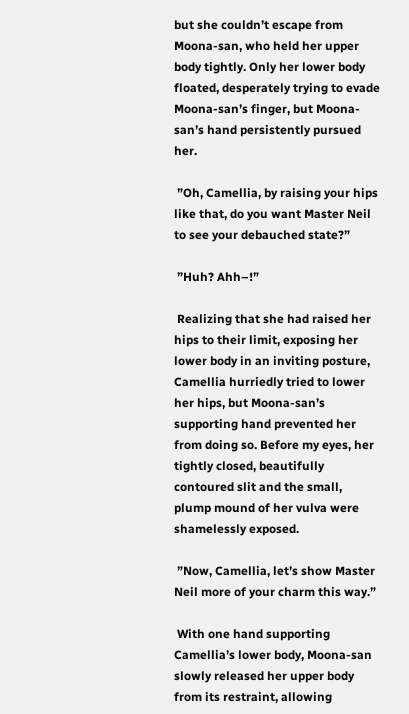but she couldn’t escape from Moona-san, who held her upper body tightly. Only her lower body floated, desperately trying to evade Moona-san’s finger, but Moona-san’s hand persistently pursued her.

 ”Oh, Camellia, by raising your hips like that, do you want Master Neil to see your debauched state?”

 ”Huh? Ahh–!”

 Realizing that she had raised her hips to their limit, exposing her lower body in an inviting posture, Camellia hurriedly tried to lower her hips, but Moona-san’s supporting hand prevented her from doing so. Before my eyes, her tightly closed, beautifully contoured slit and the small, plump mound of her vulva were shamelessly exposed.

 ”Now, Camellia, let’s show Master Neil more of your charm this way.”

 With one hand supporting Camellia’s lower body, Moona-san slowly released her upper body from its restraint, allowing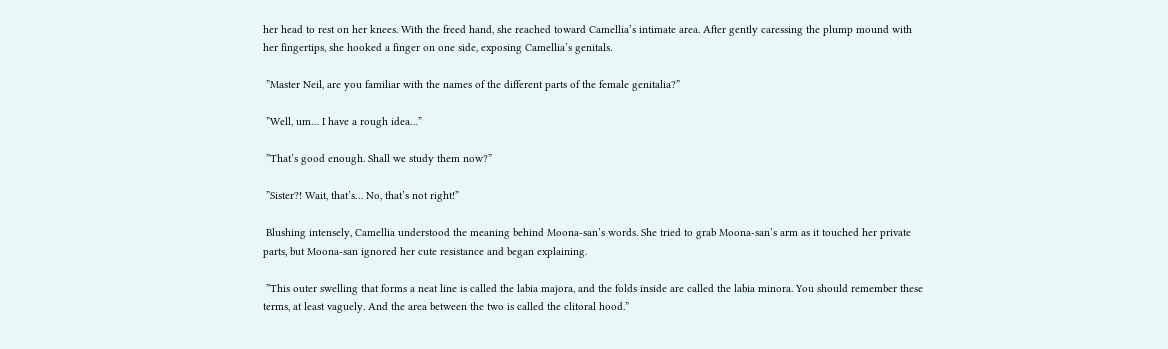her head to rest on her knees. With the freed hand, she reached toward Camellia’s intimate area. After gently caressing the plump mound with her fingertips, she hooked a finger on one side, exposing Camellia’s genitals.

 ”Master Neil, are you familiar with the names of the different parts of the female genitalia?”

 ”Well, um… I have a rough idea…”

 ”That’s good enough. Shall we study them now?”

 ”Sister?! Wait, that’s… No, that’s not right!”

 Blushing intensely, Camellia understood the meaning behind Moona-san’s words. She tried to grab Moona-san’s arm as it touched her private parts, but Moona-san ignored her cute resistance and began explaining.

 ”This outer swelling that forms a neat line is called the labia majora, and the folds inside are called the labia minora. You should remember these terms, at least vaguely. And the area between the two is called the clitoral hood.”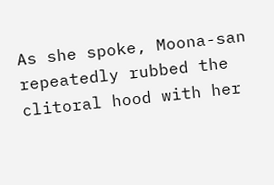As she spoke, Moona-san repeatedly rubbed the clitoral hood with her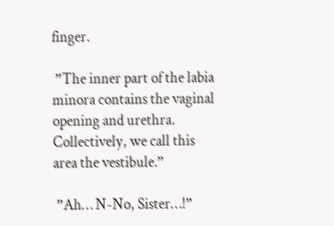finger.

 ”The inner part of the labia minora contains the vaginal opening and urethra. Collectively, we call this area the vestibule.”

 ”Ah… N-No, Sister…!”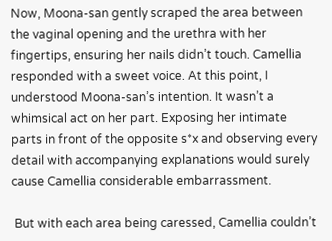Now, Moona-san gently scraped the area between the vaginal opening and the urethra with her fingertips, ensuring her nails didn’t touch. Camellia responded with a sweet voice. At this point, I understood Moona-san’s intention. It wasn’t a whimsical act on her part. Exposing her intimate parts in front of the opposite s*x and observing every detail with accompanying explanations would surely cause Camellia considerable embarrassment.

 But with each area being caressed, Camellia couldn’t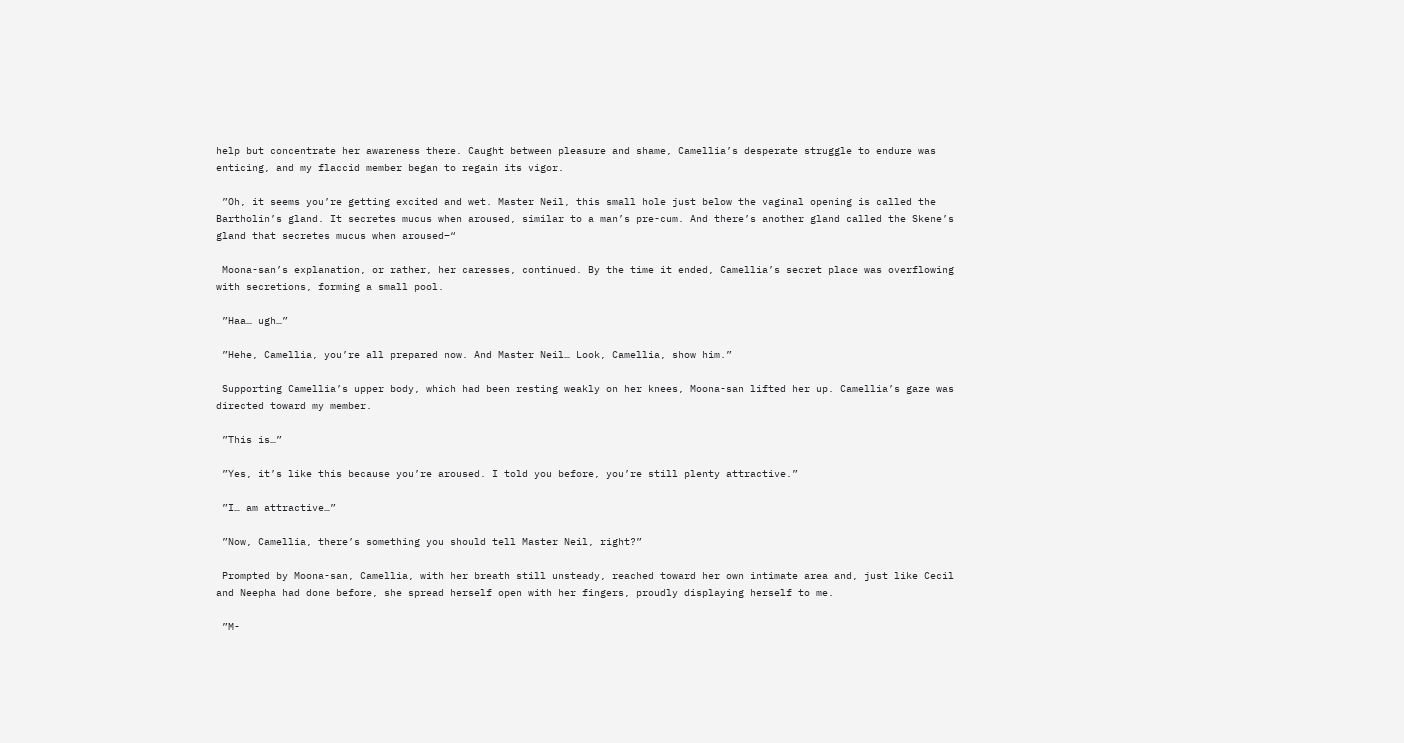help but concentrate her awareness there. Caught between pleasure and shame, Camellia’s desperate struggle to endure was enticing, and my flaccid member began to regain its vigor.

 ”Oh, it seems you’re getting excited and wet. Master Neil, this small hole just below the vaginal opening is called the Bartholin’s gland. It secretes mucus when aroused, similar to a man’s pre-cum. And there’s another gland called the Skene’s gland that secretes mucus when aroused–“

 Moona-san’s explanation, or rather, her caresses, continued. By the time it ended, Camellia’s secret place was overflowing with secretions, forming a small pool.

 ”Haa… ugh…”

 ”Hehe, Camellia, you’re all prepared now. And Master Neil… Look, Camellia, show him.”

 Supporting Camellia’s upper body, which had been resting weakly on her knees, Moona-san lifted her up. Camellia’s gaze was directed toward my member.

 ”This is…”

 ”Yes, it’s like this because you’re aroused. I told you before, you’re still plenty attractive.”

 ”I… am attractive…”

 ”Now, Camellia, there’s something you should tell Master Neil, right?”

 Prompted by Moona-san, Camellia, with her breath still unsteady, reached toward her own intimate area and, just like Cecil and Neepha had done before, she spread herself open with her fingers, proudly displaying herself to me.

 ”M-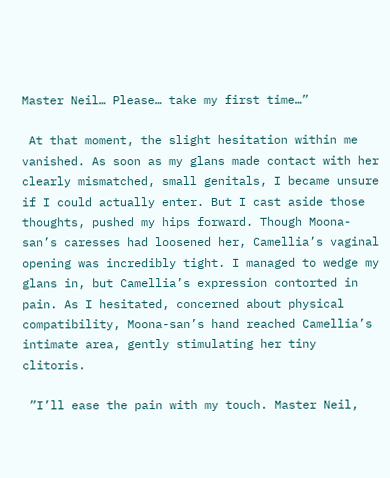Master Neil… Please… take my first time…”

 At that moment, the slight hesitation within me vanished. As soon as my glans made contact with her clearly mismatched, small genitals, I became unsure if I could actually enter. But I cast aside those thoughts, pushed my hips forward. Though Moona-san’s caresses had loosened her, Camellia’s vaginal opening was incredibly tight. I managed to wedge my glans in, but Camellia’s expression contorted in pain. As I hesitated, concerned about physical compatibility, Moona-san’s hand reached Camellia’s intimate area, gently stimulating her tiny clitoris.

 ”I’ll ease the pain with my touch. Master Neil,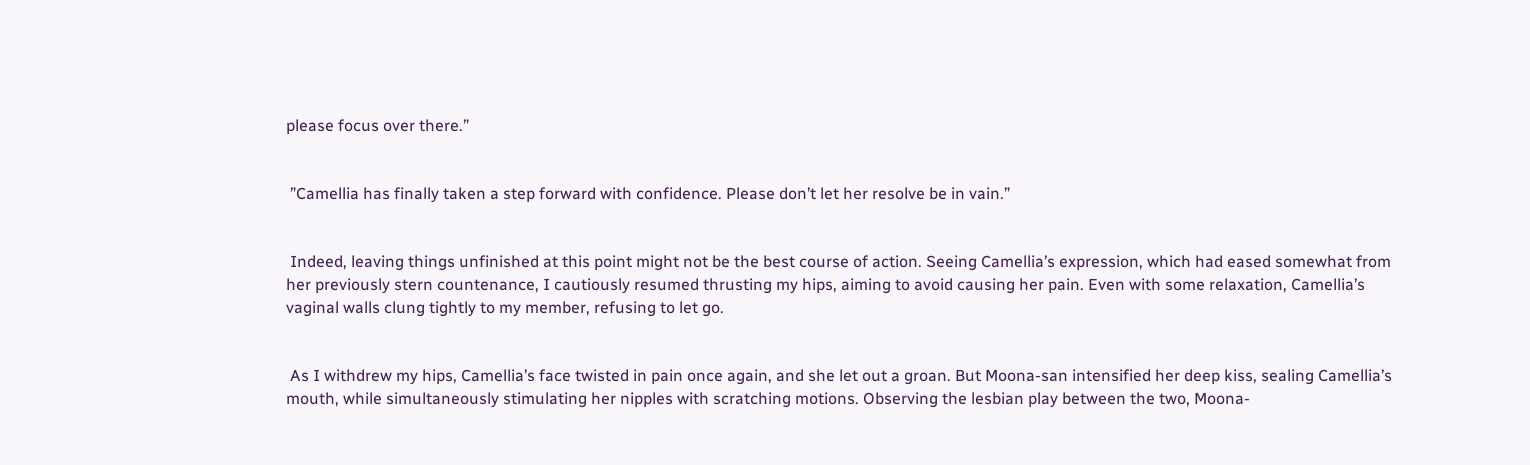please focus over there.”


 ”Camellia has finally taken a step forward with confidence. Please don’t let her resolve be in vain.”


 Indeed, leaving things unfinished at this point might not be the best course of action. Seeing Camellia’s expression, which had eased somewhat from her previously stern countenance, I cautiously resumed thrusting my hips, aiming to avoid causing her pain. Even with some relaxation, Camellia’s vaginal walls clung tightly to my member, refusing to let go.


 As I withdrew my hips, Camellia’s face twisted in pain once again, and she let out a groan. But Moona-san intensified her deep kiss, sealing Camellia’s mouth, while simultaneously stimulating her nipples with scratching motions. Observing the lesbian play between the two, Moona-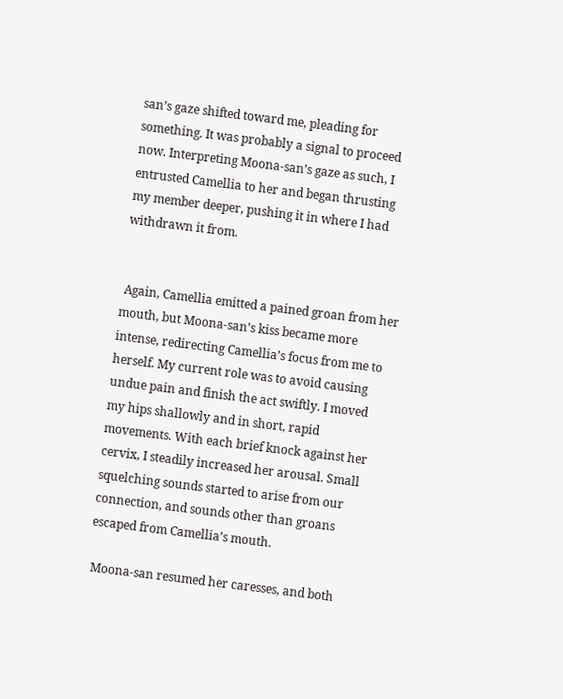san’s gaze shifted toward me, pleading for something. It was probably a signal to proceed now. Interpreting Moona-san’s gaze as such, I entrusted Camellia to her and began thrusting my member deeper, pushing it in where I had withdrawn it from.


 Again, Camellia emitted a pained groan from her mouth, but Moona-san’s kiss became more intense, redirecting Camellia’s focus from me to herself. My current role was to avoid causing undue pain and finish the act swiftly. I moved my hips shallowly and in short, rapid movements. With each brief knock against her cervix, I steadily increased her arousal. Small squelching sounds started to arise from our connection, and sounds other than groans escaped from Camellia’s mouth.

 Moona-san resumed her caresses, and both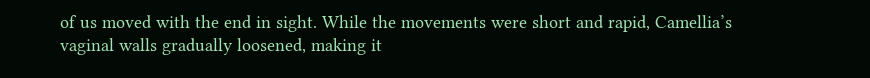of us moved with the end in sight. While the movements were short and rapid, Camellia’s vaginal walls gradually loosened, making it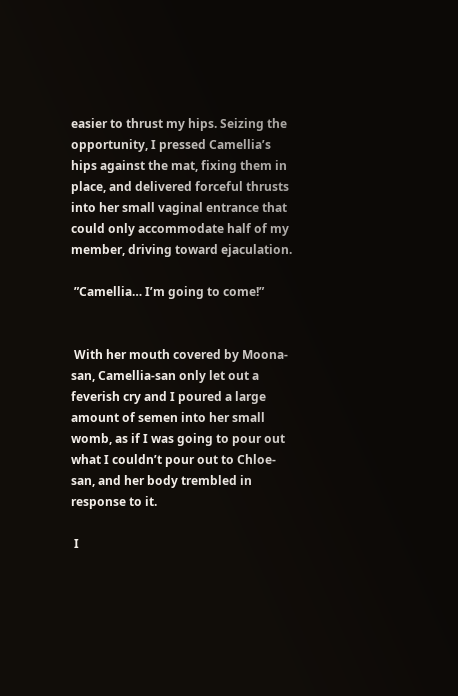easier to thrust my hips. Seizing the opportunity, I pressed Camellia’s hips against the mat, fixing them in place, and delivered forceful thrusts into her small vaginal entrance that could only accommodate half of my member, driving toward ejaculation.

 ”Camellia… I’m going to come!”


 With her mouth covered by Moona-san, Camellia-san only let out a feverish cry and I poured a large amount of semen into her small womb, as if I was going to pour out what I couldn’t pour out to Chloe-san, and her body trembled in response to it.

 I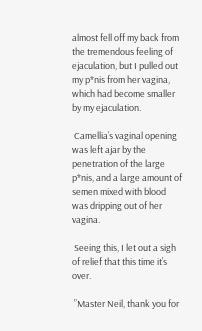almost fell off my back from the tremendous feeling of ejaculation, but I pulled out my p*nis from her vagina, which had become smaller by my ejaculation.

 Camellia’s vaginal opening was left ajar by the penetration of the large p*nis, and a large amount of semen mixed with blood was dripping out of her vagina.

 Seeing this, I let out a sigh of relief that this time it’s over.

 ”Master Neil, thank you for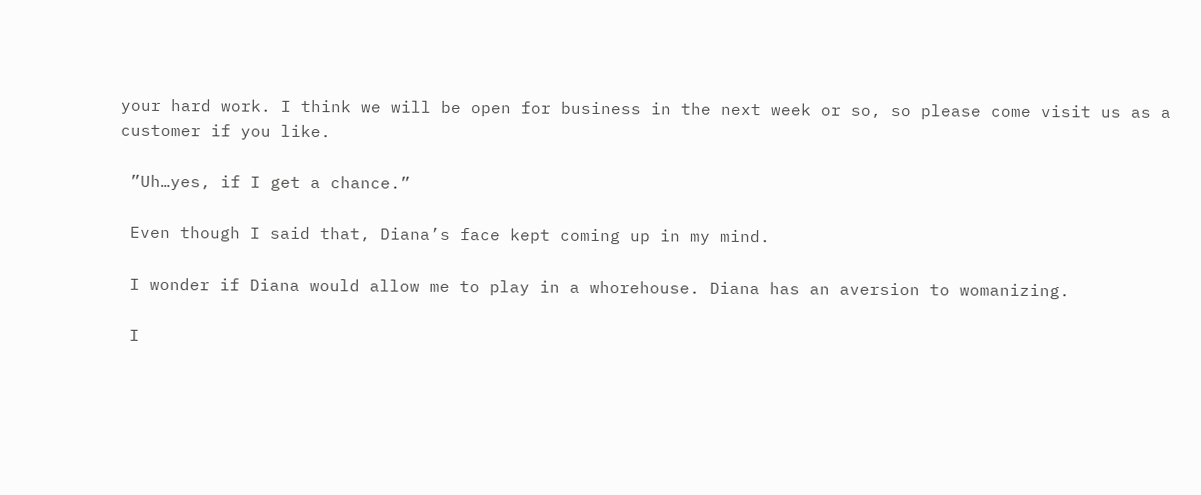your hard work. I think we will be open for business in the next week or so, so please come visit us as a customer if you like.

 ”Uh…yes, if I get a chance.”

 Even though I said that, Diana’s face kept coming up in my mind.

 I wonder if Diana would allow me to play in a whorehouse. Diana has an aversion to womanizing.

 I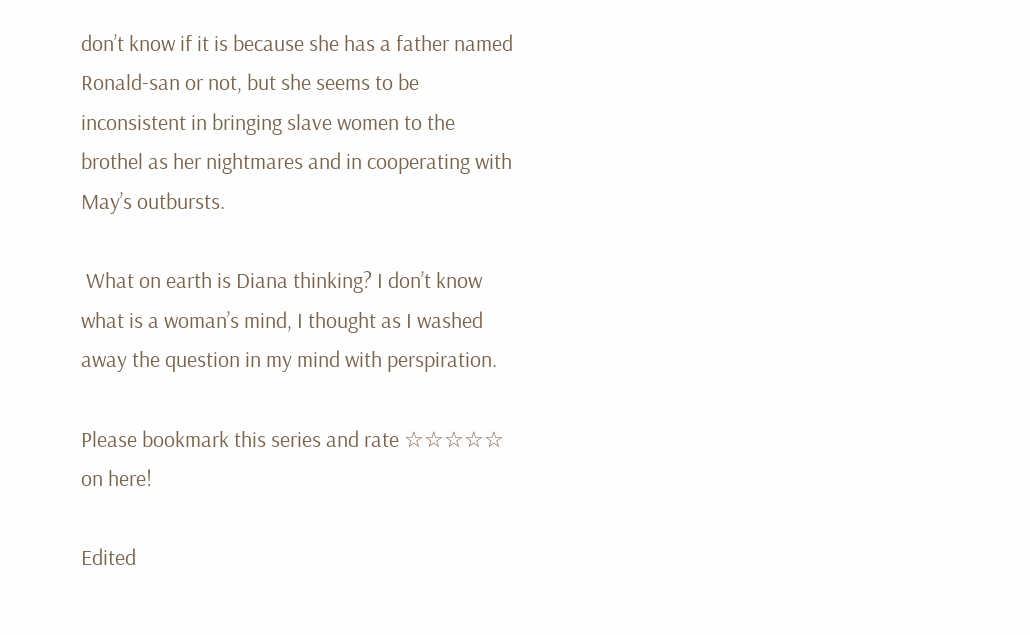don’t know if it is because she has a father named Ronald-san or not, but she seems to be inconsistent in bringing slave women to the brothel as her nightmares and in cooperating with May’s outbursts.

 What on earth is Diana thinking? I don’t know what is a woman’s mind, I thought as I washed away the question in my mind with perspiration.

Please bookmark this series and rate ☆☆☆☆☆ on here!

Edited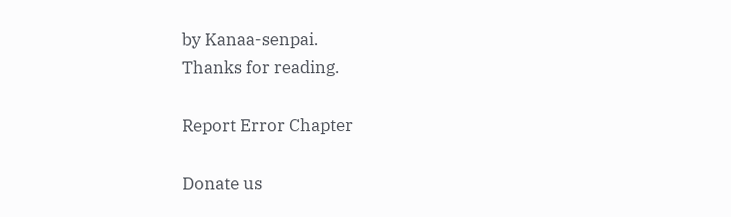by Kanaa-senpai.
Thanks for reading.

Report Error Chapter

Donate us